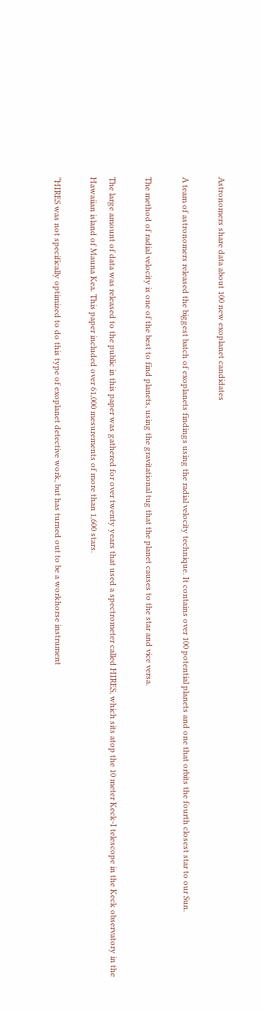Astronomers share data about 100 new exoplanet candidates

A team of astronomers released the biggest batch of exoplanets findings using the radial velocity technique. It contains over 100 potential planets and one that orbits the fourth closest star to our Sun.

The method of radial velocity is one of the best to find planets, using the gravitational tug that the planet causes to the star and vice versa.

The large amount of data was released to the public in this paper was gathered for over twenty years that used a spectrometer called HIRES, which sits atop the 10 meter Keck-I telescope in the Keck observatory in the Hawaiian island of Mauna Kea. This paper included over 61,000 mesurements of more than 1,600 stars.

“HIRES was not specifically optimized to do this type of exoplanet detective work, but has turned out to be a workhorse instrument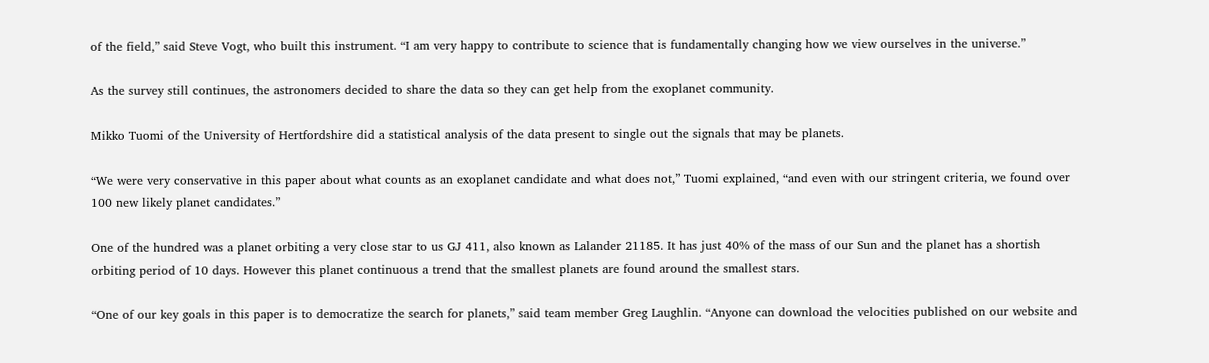of the field,” said Steve Vogt, who built this instrument. “I am very happy to contribute to science that is fundamentally changing how we view ourselves in the universe.”

As the survey still continues, the astronomers decided to share the data so they can get help from the exoplanet community.

Mikko Tuomi of the University of Hertfordshire did a statistical analysis of the data present to single out the signals that may be planets.

“We were very conservative in this paper about what counts as an exoplanet candidate and what does not,” Tuomi explained, “and even with our stringent criteria, we found over 100 new likely planet candidates.”

One of the hundred was a planet orbiting a very close star to us GJ 411, also known as Lalander 21185. It has just 40% of the mass of our Sun and the planet has a shortish orbiting period of 10 days. However this planet continuous a trend that the smallest planets are found around the smallest stars.

“One of our key goals in this paper is to democratize the search for planets,” said team member Greg Laughlin. “Anyone can download the velocities published on our website and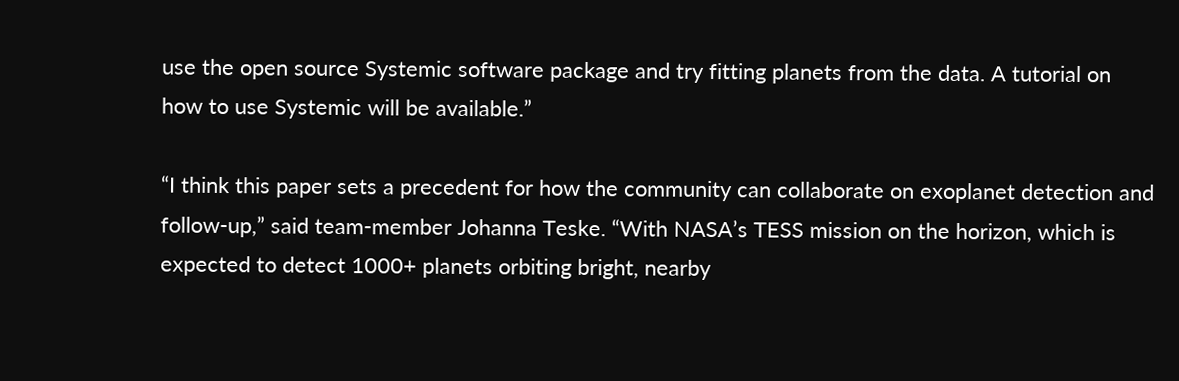use the open source Systemic software package and try fitting planets from the data. A tutorial on how to use Systemic will be available.”

“I think this paper sets a precedent for how the community can collaborate on exoplanet detection and follow-up,” said team-member Johanna Teske. “With NASA’s TESS mission on the horizon, which is expected to detect 1000+ planets orbiting bright, nearby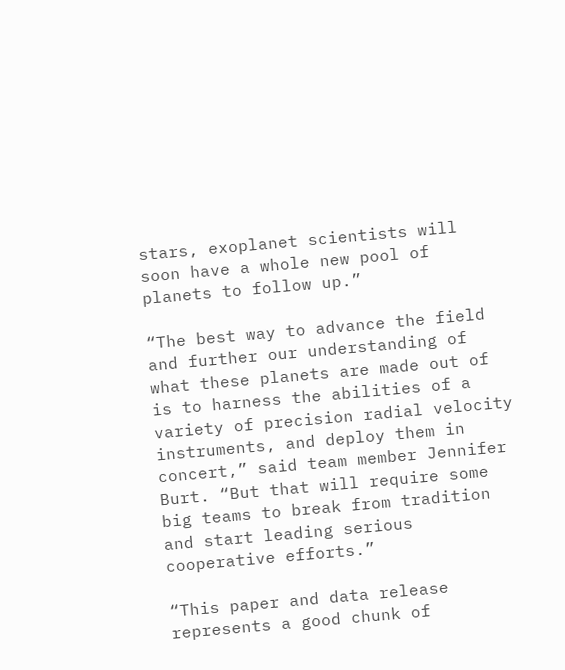stars, exoplanet scientists will soon have a whole new pool of planets to follow up.”

“The best way to advance the field and further our understanding of what these planets are made out of is to harness the abilities of a variety of precision radial velocity instruments, and deploy them in concert,” said team member Jennifer Burt. “But that will require some big teams to break from tradition and start leading serious cooperative efforts.”

“This paper and data release represents a good chunk of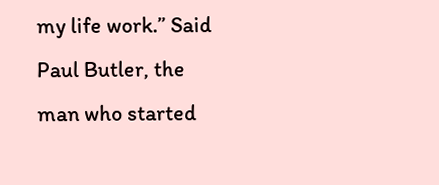my life work.” Said Paul Butler, the man who started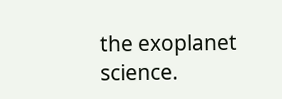the exoplanet science.